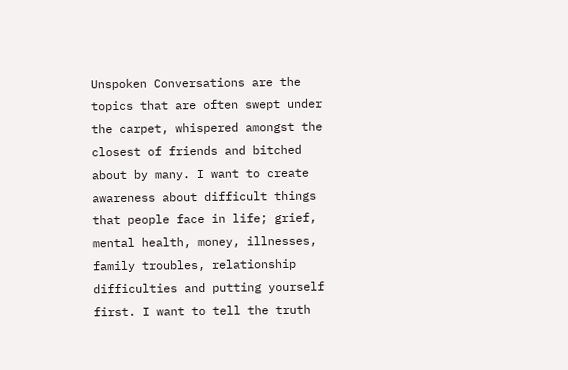Unspoken Conversations are the topics that are often swept under the carpet, whispered amongst the closest of friends and bitched about by many. I want to create awareness about difficult things that people face in life; grief, mental health, money, illnesses, family troubles, relationship difficulties and putting yourself first. I want to tell the truth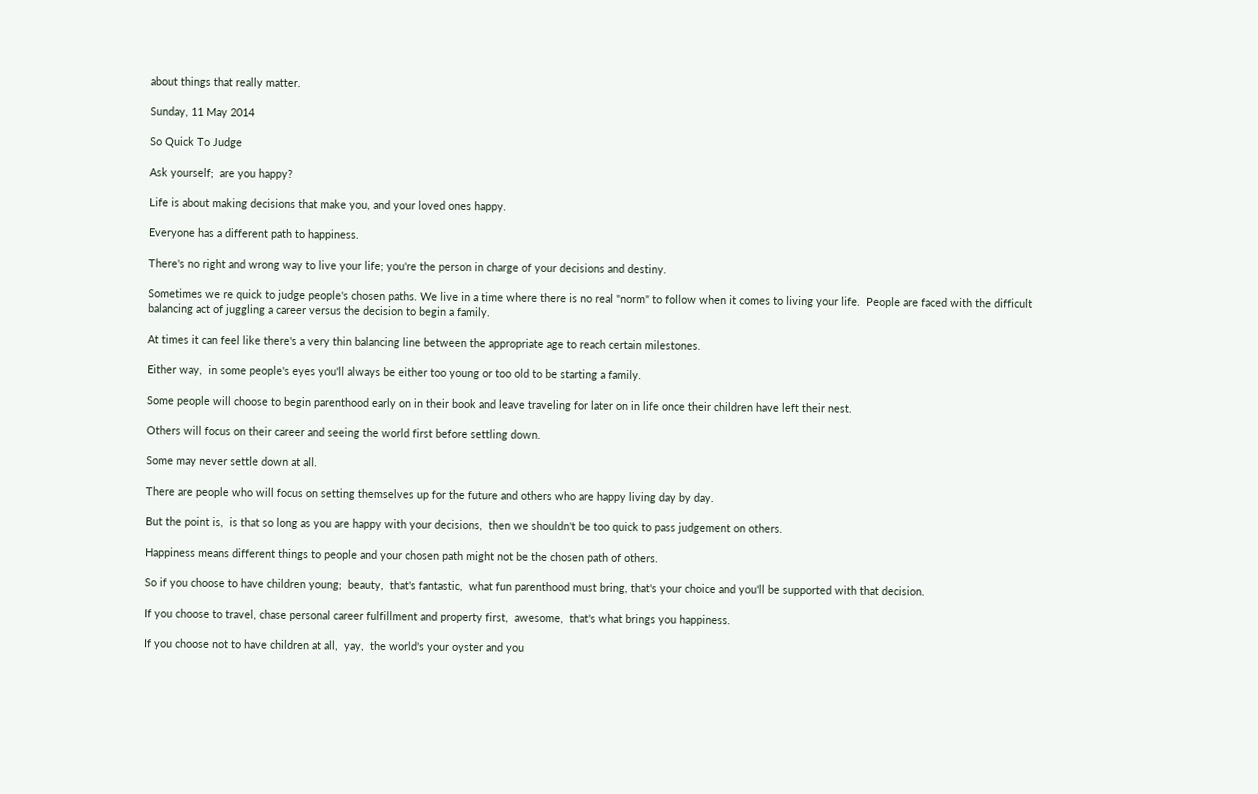about things that really matter.

Sunday, 11 May 2014

So Quick To Judge

Ask yourself;  are you happy?

Life is about making decisions that make you, and your loved ones happy.

Everyone has a different path to happiness.

There's no right and wrong way to live your life; you're the person in charge of your decisions and destiny.

Sometimes we re quick to judge people's chosen paths. We live in a time where there is no real "norm" to follow when it comes to living your life.  People are faced with the difficult balancing act of juggling a career versus the decision to begin a family.

At times it can feel like there's a very thin balancing line between the appropriate age to reach certain milestones.

Either way,  in some people's eyes you'll always be either too young or too old to be starting a family.

Some people will choose to begin parenthood early on in their book and leave traveling for later on in life once their children have left their nest.

Others will focus on their career and seeing the world first before settling down.

Some may never settle down at all.

There are people who will focus on setting themselves up for the future and others who are happy living day by day.

But the point is,  is that so long as you are happy with your decisions,  then we shouldn't be too quick to pass judgement on others.

Happiness means different things to people and your chosen path might not be the chosen path of others.

So if you choose to have children young;  beauty,  that's fantastic,  what fun parenthood must bring, that's your choice and you'll be supported with that decision.

If you choose to travel, chase personal career fulfillment and property first,  awesome,  that's what brings you happiness.

If you choose not to have children at all,  yay,  the world's your oyster and you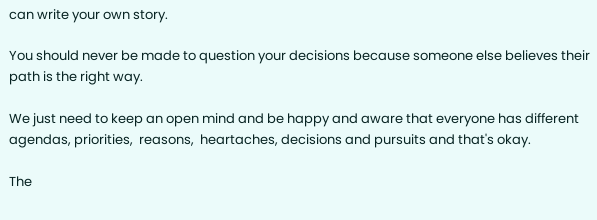can write your own story.

You should never be made to question your decisions because someone else believes their path is the right way.

We just need to keep an open mind and be happy and aware that everyone has different agendas, priorities,  reasons,  heartaches, decisions and pursuits and that's okay.

The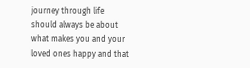journey through life should always be about what makes you and your loved ones happy and that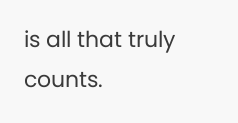is all that truly counts.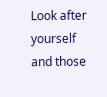Look after yourself and those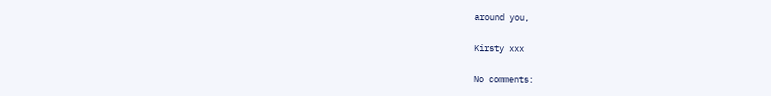around you,

Kirsty xxx

No comments: